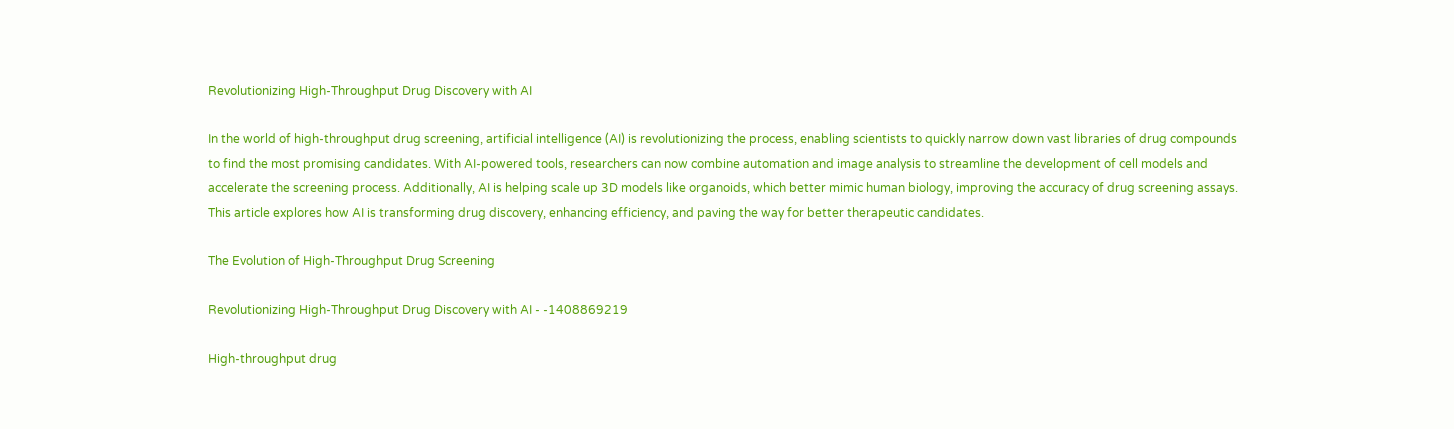Revolutionizing High-Throughput Drug Discovery with AI

In the world of high-throughput drug screening, artificial intelligence (AI) is revolutionizing the process, enabling scientists to quickly narrow down vast libraries of drug compounds to find the most promising candidates. With AI-powered tools, researchers can now combine automation and image analysis to streamline the development of cell models and accelerate the screening process. Additionally, AI is helping scale up 3D models like organoids, which better mimic human biology, improving the accuracy of drug screening assays. This article explores how AI is transforming drug discovery, enhancing efficiency, and paving the way for better therapeutic candidates.

The Evolution of High-Throughput Drug Screening

Revolutionizing High-Throughput Drug Discovery with AI - -1408869219

High-throughput drug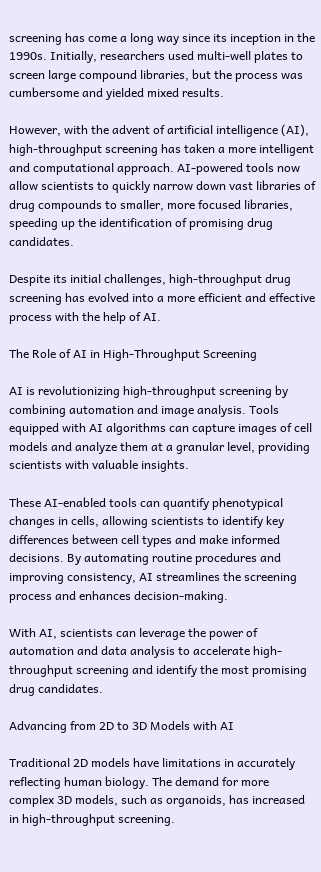screening has come a long way since its inception in the 1990s. Initially, researchers used multi-well plates to screen large compound libraries, but the process was cumbersome and yielded mixed results.

However, with the advent of artificial intelligence (AI), high-throughput screening has taken a more intelligent and computational approach. AI-powered tools now allow scientists to quickly narrow down vast libraries of drug compounds to smaller, more focused libraries, speeding up the identification of promising drug candidates.

Despite its initial challenges, high-throughput drug screening has evolved into a more efficient and effective process with the help of AI.

The Role of AI in High-Throughput Screening

AI is revolutionizing high-throughput screening by combining automation and image analysis. Tools equipped with AI algorithms can capture images of cell models and analyze them at a granular level, providing scientists with valuable insights.

These AI-enabled tools can quantify phenotypical changes in cells, allowing scientists to identify key differences between cell types and make informed decisions. By automating routine procedures and improving consistency, AI streamlines the screening process and enhances decision-making.

With AI, scientists can leverage the power of automation and data analysis to accelerate high-throughput screening and identify the most promising drug candidates.

Advancing from 2D to 3D Models with AI

Traditional 2D models have limitations in accurately reflecting human biology. The demand for more complex 3D models, such as organoids, has increased in high-throughput screening.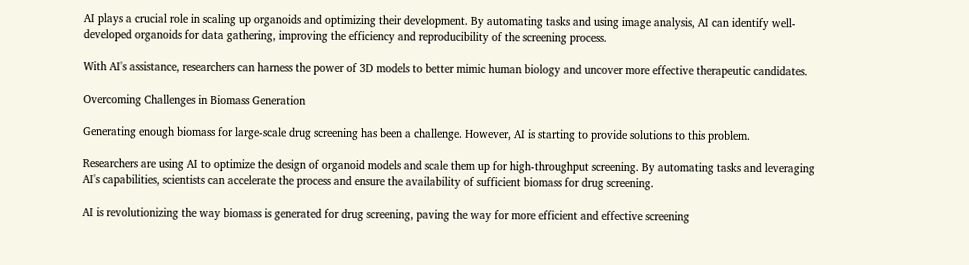AI plays a crucial role in scaling up organoids and optimizing their development. By automating tasks and using image analysis, AI can identify well-developed organoids for data gathering, improving the efficiency and reproducibility of the screening process.

With AI's assistance, researchers can harness the power of 3D models to better mimic human biology and uncover more effective therapeutic candidates.

Overcoming Challenges in Biomass Generation

Generating enough biomass for large-scale drug screening has been a challenge. However, AI is starting to provide solutions to this problem.

Researchers are using AI to optimize the design of organoid models and scale them up for high-throughput screening. By automating tasks and leveraging AI's capabilities, scientists can accelerate the process and ensure the availability of sufficient biomass for drug screening.

AI is revolutionizing the way biomass is generated for drug screening, paving the way for more efficient and effective screening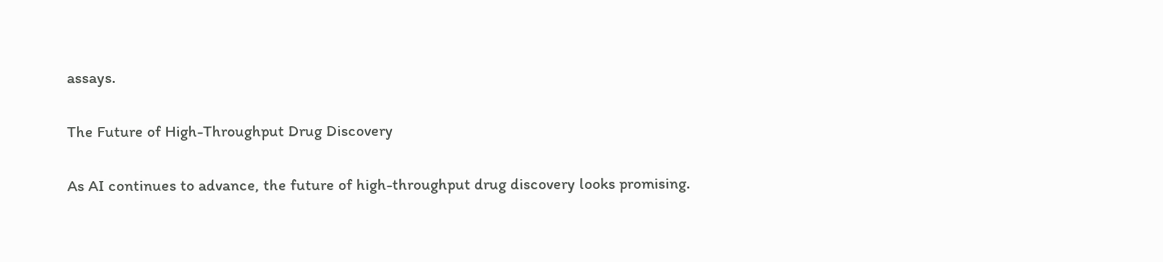assays.

The Future of High-Throughput Drug Discovery

As AI continues to advance, the future of high-throughput drug discovery looks promising.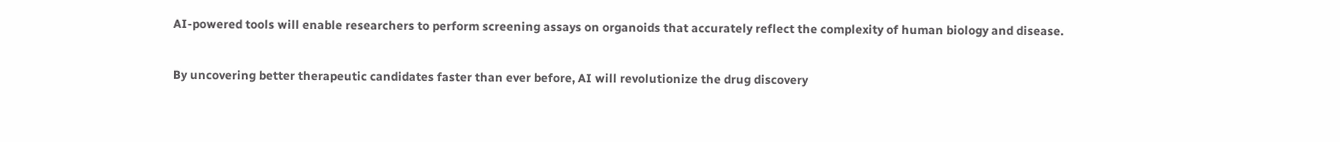AI-powered tools will enable researchers to perform screening assays on organoids that accurately reflect the complexity of human biology and disease.

By uncovering better therapeutic candidates faster than ever before, AI will revolutionize the drug discovery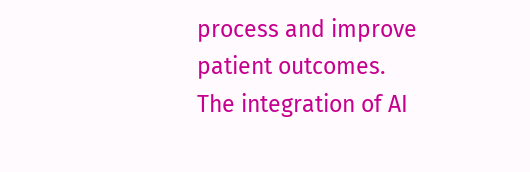process and improve patient outcomes. The integration of AI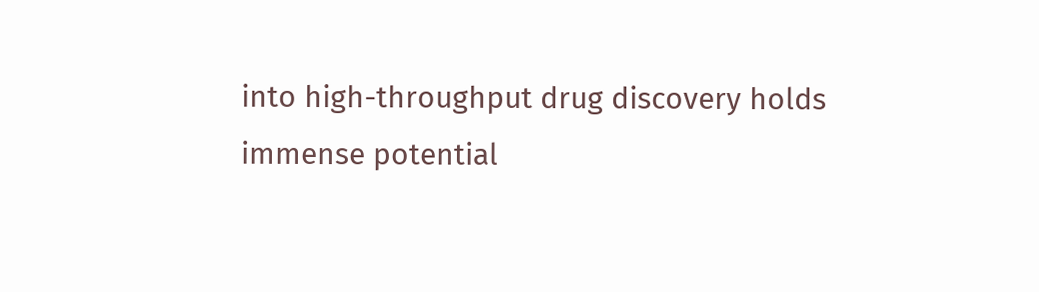into high-throughput drug discovery holds immense potential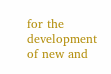for the development of new and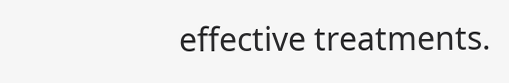effective treatments.